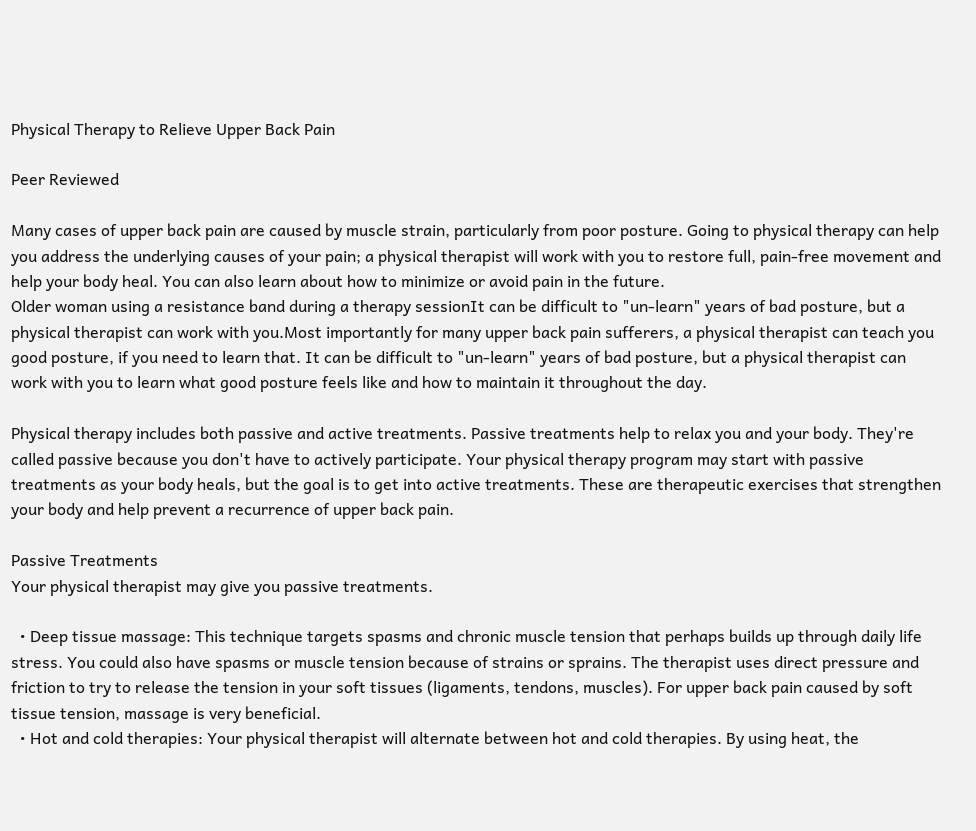Physical Therapy to Relieve Upper Back Pain

Peer Reviewed

Many cases of upper back pain are caused by muscle strain, particularly from poor posture. Going to physical therapy can help you address the underlying causes of your pain; a physical therapist will work with you to restore full, pain-free movement and help your body heal. You can also learn about how to minimize or avoid pain in the future.
Older woman using a resistance band during a therapy sessionIt can be difficult to "un-learn" years of bad posture, but a physical therapist can work with you.Most importantly for many upper back pain sufferers, a physical therapist can teach you good posture, if you need to learn that. It can be difficult to "un-learn" years of bad posture, but a physical therapist can work with you to learn what good posture feels like and how to maintain it throughout the day.

Physical therapy includes both passive and active treatments. Passive treatments help to relax you and your body. They're called passive because you don't have to actively participate. Your physical therapy program may start with passive treatments as your body heals, but the goal is to get into active treatments. These are therapeutic exercises that strengthen your body and help prevent a recurrence of upper back pain.

Passive Treatments
Your physical therapist may give you passive treatments.

  • Deep tissue massage: This technique targets spasms and chronic muscle tension that perhaps builds up through daily life stress. You could also have spasms or muscle tension because of strains or sprains. The therapist uses direct pressure and friction to try to release the tension in your soft tissues (ligaments, tendons, muscles). For upper back pain caused by soft tissue tension, massage is very beneficial.
  • Hot and cold therapies: Your physical therapist will alternate between hot and cold therapies. By using heat, the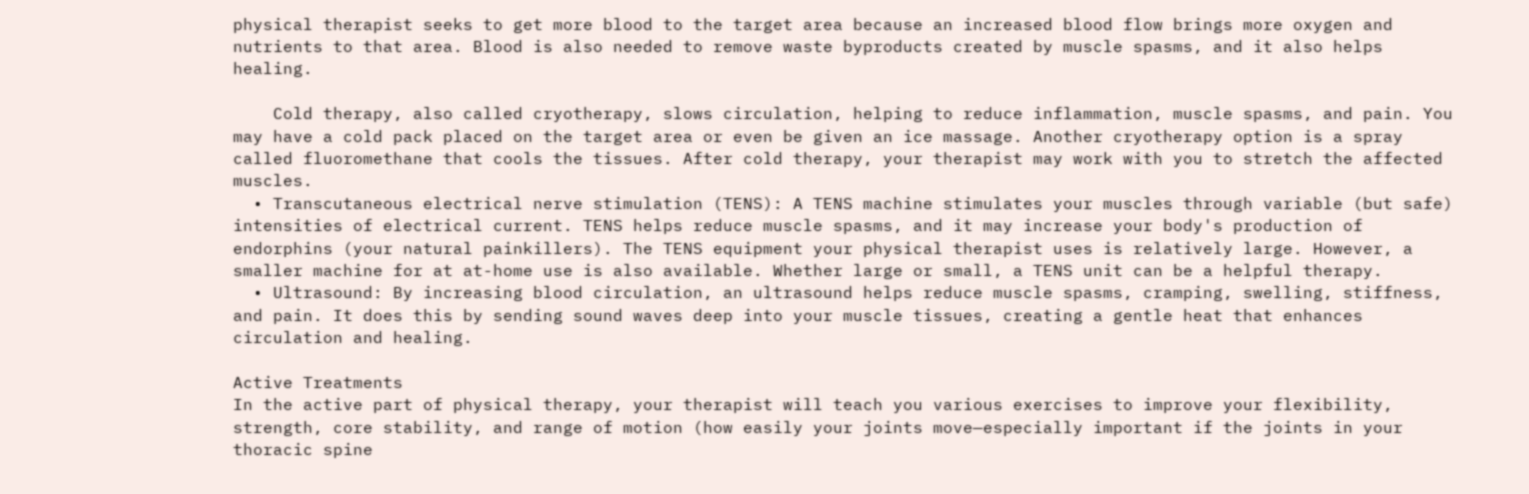physical therapist seeks to get more blood to the target area because an increased blood flow brings more oxygen and nutrients to that area. Blood is also needed to remove waste byproducts created by muscle spasms, and it also helps healing.

    Cold therapy, also called cryotherapy, slows circulation, helping to reduce inflammation, muscle spasms, and pain. You may have a cold pack placed on the target area or even be given an ice massage. Another cryotherapy option is a spray called fluoromethane that cools the tissues. After cold therapy, your therapist may work with you to stretch the affected muscles.
  • Transcutaneous electrical nerve stimulation (TENS): A TENS machine stimulates your muscles through variable (but safe) intensities of electrical current. TENS helps reduce muscle spasms, and it may increase your body's production of endorphins (your natural painkillers). The TENS equipment your physical therapist uses is relatively large. However, a smaller machine for at at-home use is also available. Whether large or small, a TENS unit can be a helpful therapy.
  • Ultrasound: By increasing blood circulation, an ultrasound helps reduce muscle spasms, cramping, swelling, stiffness, and pain. It does this by sending sound waves deep into your muscle tissues, creating a gentle heat that enhances circulation and healing.

Active Treatments
In the active part of physical therapy, your therapist will teach you various exercises to improve your flexibility, strength, core stability, and range of motion (how easily your joints move—especially important if the joints in your thoracic spine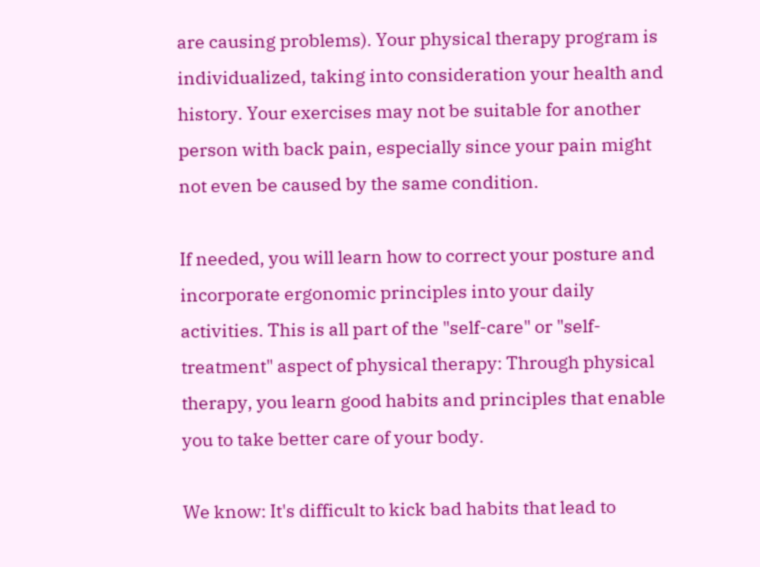are causing problems). Your physical therapy program is individualized, taking into consideration your health and history. Your exercises may not be suitable for another person with back pain, especially since your pain might not even be caused by the same condition.

If needed, you will learn how to correct your posture and incorporate ergonomic principles into your daily activities. This is all part of the "self-care" or "self-treatment" aspect of physical therapy: Through physical therapy, you learn good habits and principles that enable you to take better care of your body.

We know: It's difficult to kick bad habits that lead to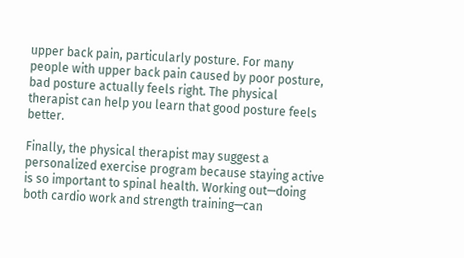upper back pain, particularly posture. For many people with upper back pain caused by poor posture, bad posture actually feels right. The physical therapist can help you learn that good posture feels better.

Finally, the physical therapist may suggest a personalized exercise program because staying active is so important to spinal health. Working out—doing both cardio work and strength training—can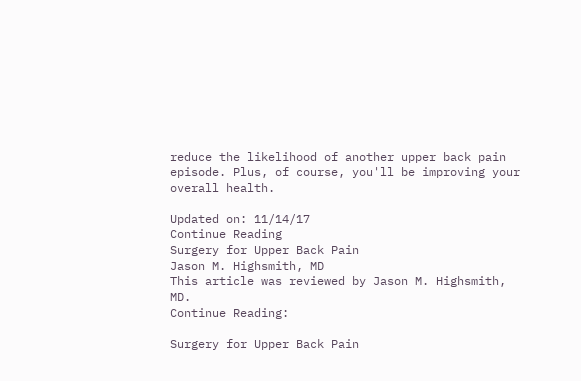reduce the likelihood of another upper back pain episode. Plus, of course, you'll be improving your overall health.

Updated on: 11/14/17
Continue Reading
Surgery for Upper Back Pain
Jason M. Highsmith, MD
This article was reviewed by Jason M. Highsmith, MD.
Continue Reading:

Surgery for Upper Back Pain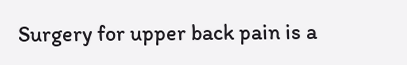Surgery for upper back pain is a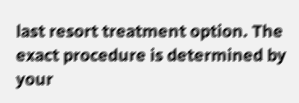last resort treatment option. The exact procedure is determined by your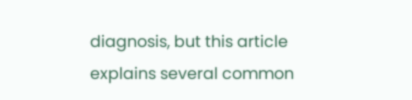diagnosis, but this article explains several common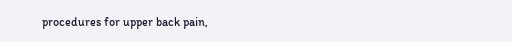procedures for upper back pain,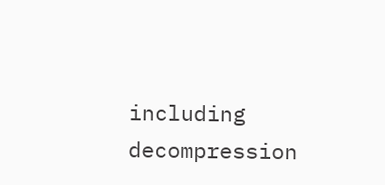including decompression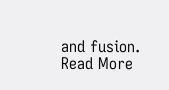and fusion.
Read More